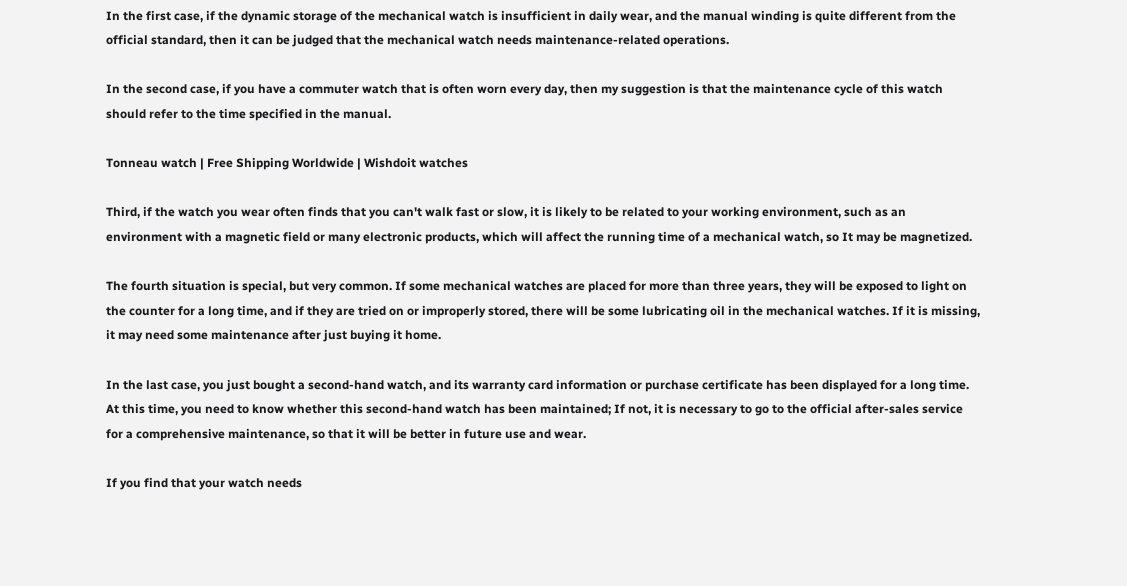In the first case, if the dynamic storage of the mechanical watch is insufficient in daily wear, and the manual winding is quite different from the official standard, then it can be judged that the mechanical watch needs maintenance-related operations.

In the second case, if you have a commuter watch that is often worn every day, then my suggestion is that the maintenance cycle of this watch should refer to the time specified in the manual.

Tonneau watch | Free Shipping Worldwide | Wishdoit watches

Third, if the watch you wear often finds that you can't walk fast or slow, it is likely to be related to your working environment, such as an environment with a magnetic field or many electronic products, which will affect the running time of a mechanical watch, so It may be magnetized.

The fourth situation is special, but very common. If some mechanical watches are placed for more than three years, they will be exposed to light on the counter for a long time, and if they are tried on or improperly stored, there will be some lubricating oil in the mechanical watches. If it is missing, it may need some maintenance after just buying it home.

In the last case, you just bought a second-hand watch, and its warranty card information or purchase certificate has been displayed for a long time. At this time, you need to know whether this second-hand watch has been maintained; If not, it is necessary to go to the official after-sales service for a comprehensive maintenance, so that it will be better in future use and wear.

If you find that your watch needs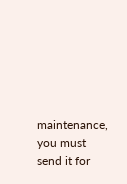maintenance, you must send it for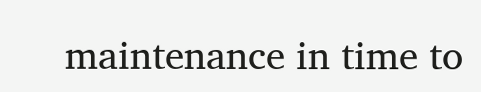maintenance in time to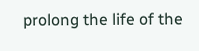prolong the life of the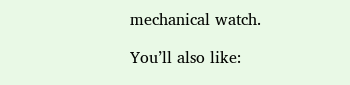mechanical watch.

You’ll also like: